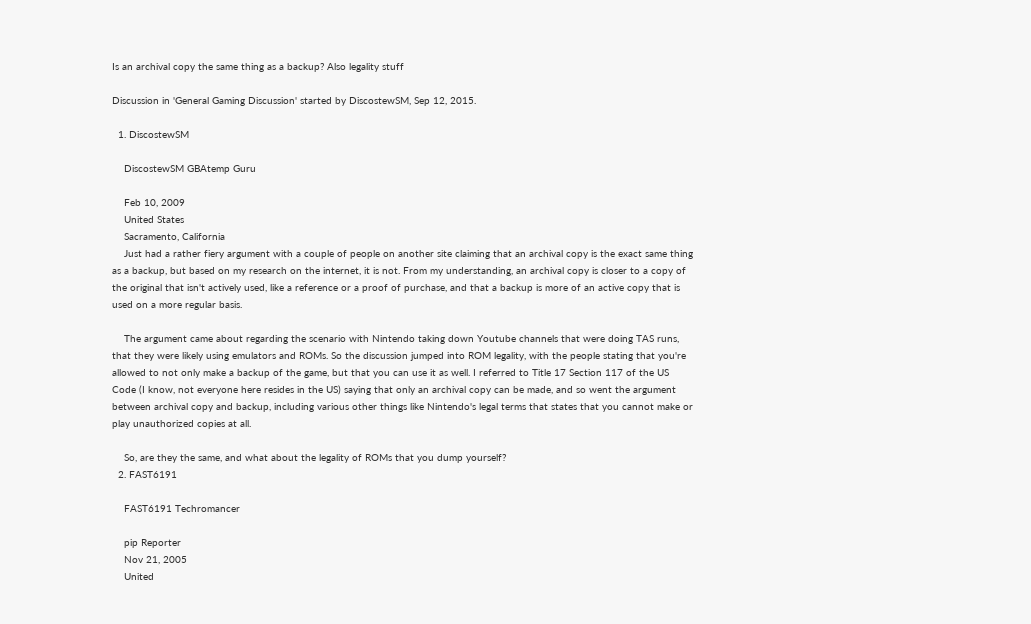Is an archival copy the same thing as a backup? Also legality stuff

Discussion in 'General Gaming Discussion' started by DiscostewSM, Sep 12, 2015.

  1. DiscostewSM

    DiscostewSM GBAtemp Guru

    Feb 10, 2009
    United States
    Sacramento, California
    Just had a rather fiery argument with a couple of people on another site claiming that an archival copy is the exact same thing as a backup, but based on my research on the internet, it is not. From my understanding, an archival copy is closer to a copy of the original that isn't actively used, like a reference or a proof of purchase, and that a backup is more of an active copy that is used on a more regular basis.

    The argument came about regarding the scenario with Nintendo taking down Youtube channels that were doing TAS runs, that they were likely using emulators and ROMs. So the discussion jumped into ROM legality, with the people stating that you're allowed to not only make a backup of the game, but that you can use it as well. I referred to Title 17 Section 117 of the US Code (I know, not everyone here resides in the US) saying that only an archival copy can be made, and so went the argument between archival copy and backup, including various other things like Nintendo's legal terms that states that you cannot make or play unauthorized copies at all.

    So, are they the same, and what about the legality of ROMs that you dump yourself?
  2. FAST6191

    FAST6191 Techromancer

    pip Reporter
    Nov 21, 2005
    United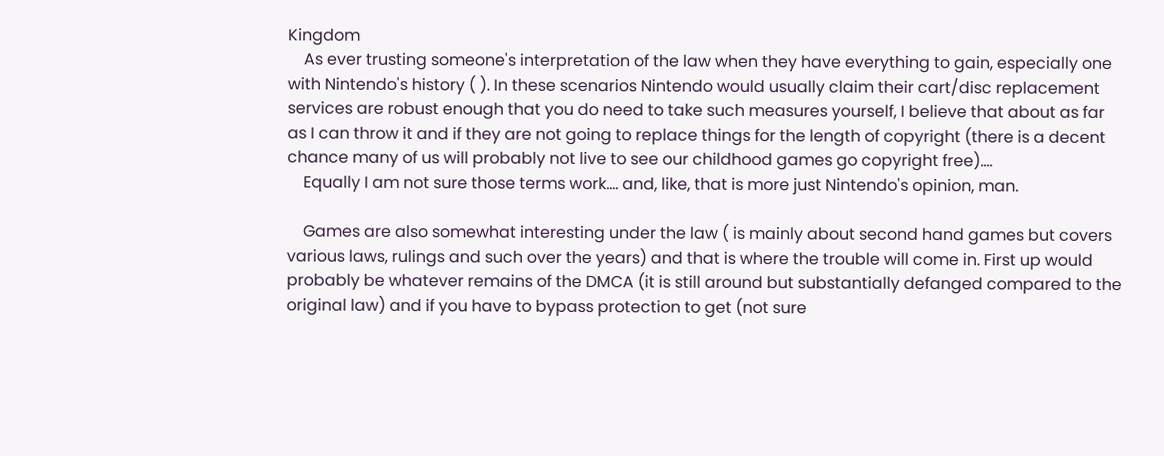Kingdom
    As ever trusting someone's interpretation of the law when they have everything to gain, especially one with Nintendo's history ( ). In these scenarios Nintendo would usually claim their cart/disc replacement services are robust enough that you do need to take such measures yourself, I believe that about as far as I can throw it and if they are not going to replace things for the length of copyright (there is a decent chance many of us will probably not live to see our childhood games go copyright free)....
    Equally I am not sure those terms work.... and, like, that is more just Nintendo's opinion, man.

    Games are also somewhat interesting under the law ( is mainly about second hand games but covers various laws, rulings and such over the years) and that is where the trouble will come in. First up would probably be whatever remains of the DMCA (it is still around but substantially defanged compared to the original law) and if you have to bypass protection to get (not sure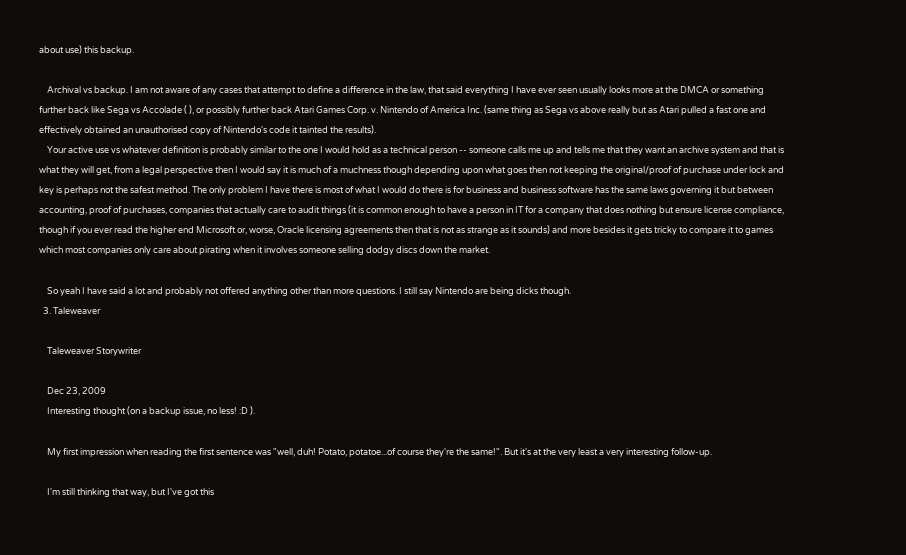about use) this backup.

    Archival vs backup. I am not aware of any cases that attempt to define a difference in the law, that said everything I have ever seen usually looks more at the DMCA or something further back like Sega vs Accolade ( ), or possibly further back Atari Games Corp. v. Nintendo of America Inc. (same thing as Sega vs above really but as Atari pulled a fast one and effectively obtained an unauthorised copy of Nintendo's code it tainted the results).
    Your active use vs whatever definition is probably similar to the one I would hold as a technical person -- someone calls me up and tells me that they want an archive system and that is what they will get, from a legal perspective then I would say it is much of a muchness though depending upon what goes then not keeping the original/proof of purchase under lock and key is perhaps not the safest method. The only problem I have there is most of what I would do there is for business and business software has the same laws governing it but between accounting, proof of purchases, companies that actually care to audit things (it is common enough to have a person in IT for a company that does nothing but ensure license compliance, though if you ever read the higher end Microsoft or, worse, Oracle licensing agreements then that is not as strange as it sounds) and more besides it gets tricky to compare it to games which most companies only care about pirating when it involves someone selling dodgy discs down the market.

    So yeah I have said a lot and probably not offered anything other than more questions. I still say Nintendo are being dicks though.
  3. Taleweaver

    Taleweaver Storywriter

    Dec 23, 2009
    Interesting thought (on a backup issue, no less! :D ).

    My first impression when reading the first sentence was "well, duh! Potato, potatoe...of course they're the same!". But it's at the very least a very interesting follow-up.

    I'm still thinking that way, but I've got this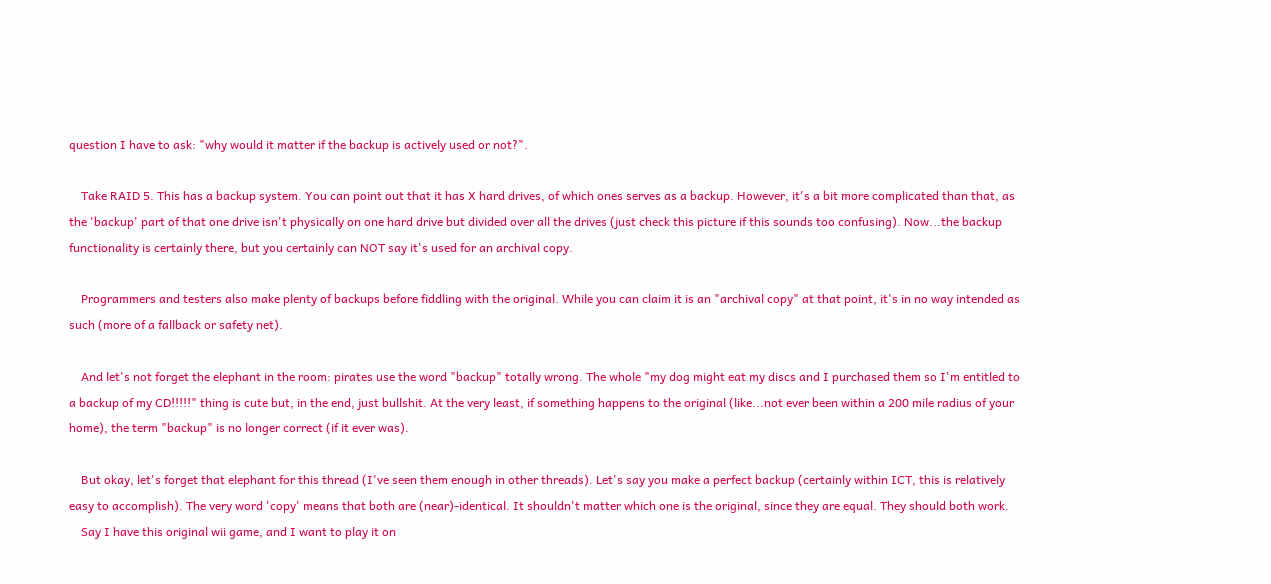question I have to ask: "why would it matter if the backup is actively used or not?".

    Take RAID 5. This has a backup system. You can point out that it has X hard drives, of which ones serves as a backup. However, it's a bit more complicated than that, as the 'backup' part of that one drive isn't physically on one hard drive but divided over all the drives (just check this picture if this sounds too confusing). Now...the backup functionality is certainly there, but you certainly can NOT say it's used for an archival copy.

    Programmers and testers also make plenty of backups before fiddling with the original. While you can claim it is an "archival copy" at that point, it's in no way intended as such (more of a fallback or safety net).

    And let's not forget the elephant in the room: pirates use the word "backup" totally wrong. The whole "my dog might eat my discs and I purchased them so I'm entitled to a backup of my CD!!!!!" thing is cute but, in the end, just bullshit. At the very least, if something happens to the original (like...not ever been within a 200 mile radius of your home), the term "backup" is no longer correct (if it ever was).

    But okay, let's forget that elephant for this thread (I've seen them enough in other threads). Let's say you make a perfect backup (certainly within ICT, this is relatively easy to accomplish). The very word 'copy' means that both are (near)-identical. It shouldn't matter which one is the original, since they are equal. They should both work.
    Say I have this original wii game, and I want to play it on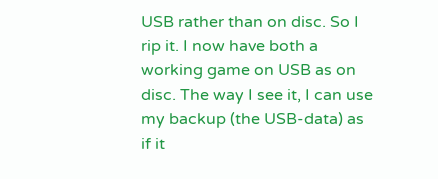USB rather than on disc. So I rip it. I now have both a working game on USB as on disc. The way I see it, I can use my backup (the USB-data) as if it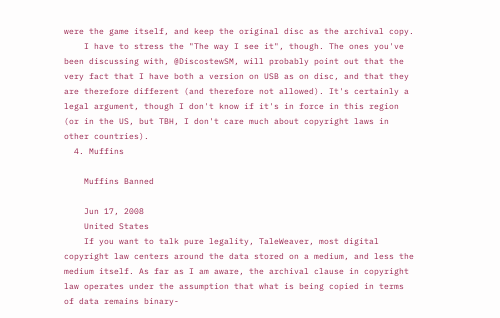were the game itself, and keep the original disc as the archival copy.
    I have to stress the "The way I see it", though. The ones you've been discussing with, @DiscostewSM, will probably point out that the very fact that I have both a version on USB as on disc, and that they are therefore different (and therefore not allowed). It's certainly a legal argument, though I don't know if it's in force in this region (or in the US, but TBH, I don't care much about copyright laws in other countries).
  4. Muffins

    Muffins Banned

    Jun 17, 2008
    United States
    If you want to talk pure legality, TaleWeaver, most digital copyright law centers around the data stored on a medium, and less the medium itself. As far as I am aware, the archival clause in copyright law operates under the assumption that what is being copied in terms of data remains binary-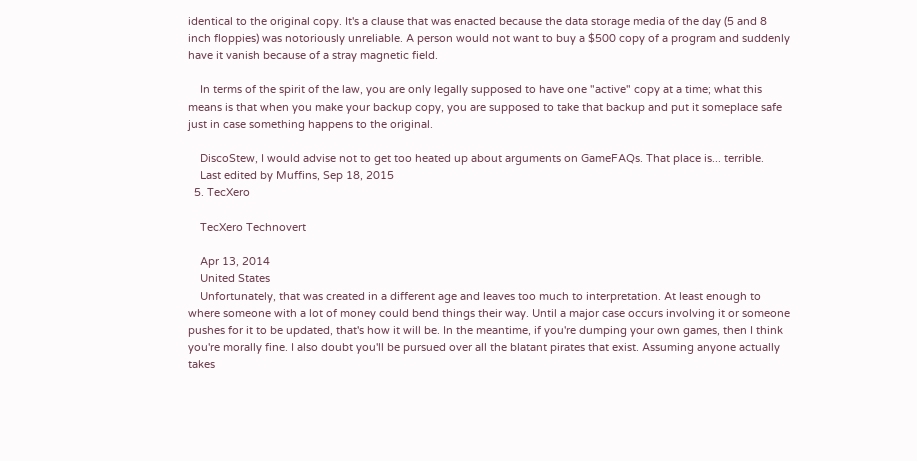identical to the original copy. It's a clause that was enacted because the data storage media of the day (5 and 8 inch floppies) was notoriously unreliable. A person would not want to buy a $500 copy of a program and suddenly have it vanish because of a stray magnetic field.

    In terms of the spirit of the law, you are only legally supposed to have one "active" copy at a time; what this means is that when you make your backup copy, you are supposed to take that backup and put it someplace safe just in case something happens to the original.

    DiscoStew, I would advise not to get too heated up about arguments on GameFAQs. That place is... terrible.
    Last edited by Muffins, Sep 18, 2015
  5. TecXero

    TecXero Technovert

    Apr 13, 2014
    United States
    Unfortunately, that was created in a different age and leaves too much to interpretation. At least enough to where someone with a lot of money could bend things their way. Until a major case occurs involving it or someone pushes for it to be updated, that's how it will be. In the meantime, if you're dumping your own games, then I think you're morally fine. I also doubt you'll be pursued over all the blatant pirates that exist. Assuming anyone actually takes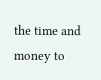the time and money to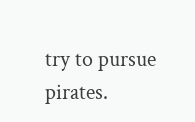try to pursue pirates.